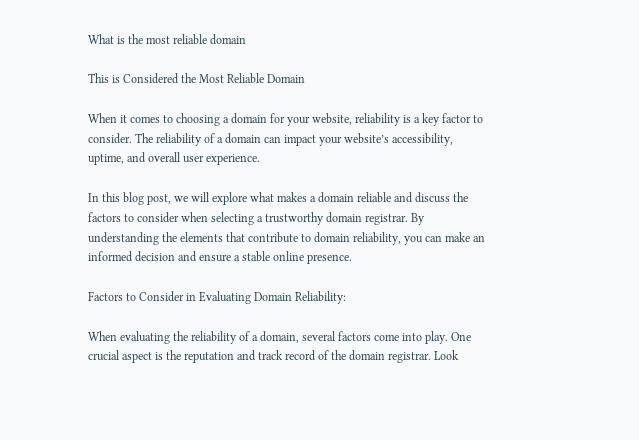What is the most reliable domain

This is Considered the Most Reliable Domain

When it comes to choosing a domain for your website, reliability is a key factor to consider. The reliability of a domain can impact your website’s accessibility, uptime, and overall user experience.

In this blog post, we will explore what makes a domain reliable and discuss the factors to consider when selecting a trustworthy domain registrar. By understanding the elements that contribute to domain reliability, you can make an informed decision and ensure a stable online presence.

Factors to Consider in Evaluating Domain Reliability:

When evaluating the reliability of a domain, several factors come into play. One crucial aspect is the reputation and track record of the domain registrar. Look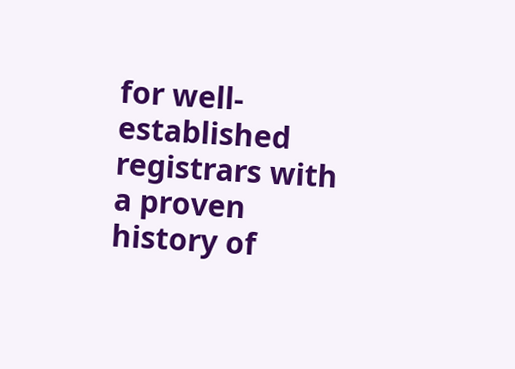for well-established registrars with a proven history of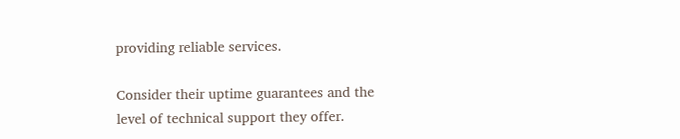providing reliable services.

Consider their uptime guarantees and the level of technical support they offer.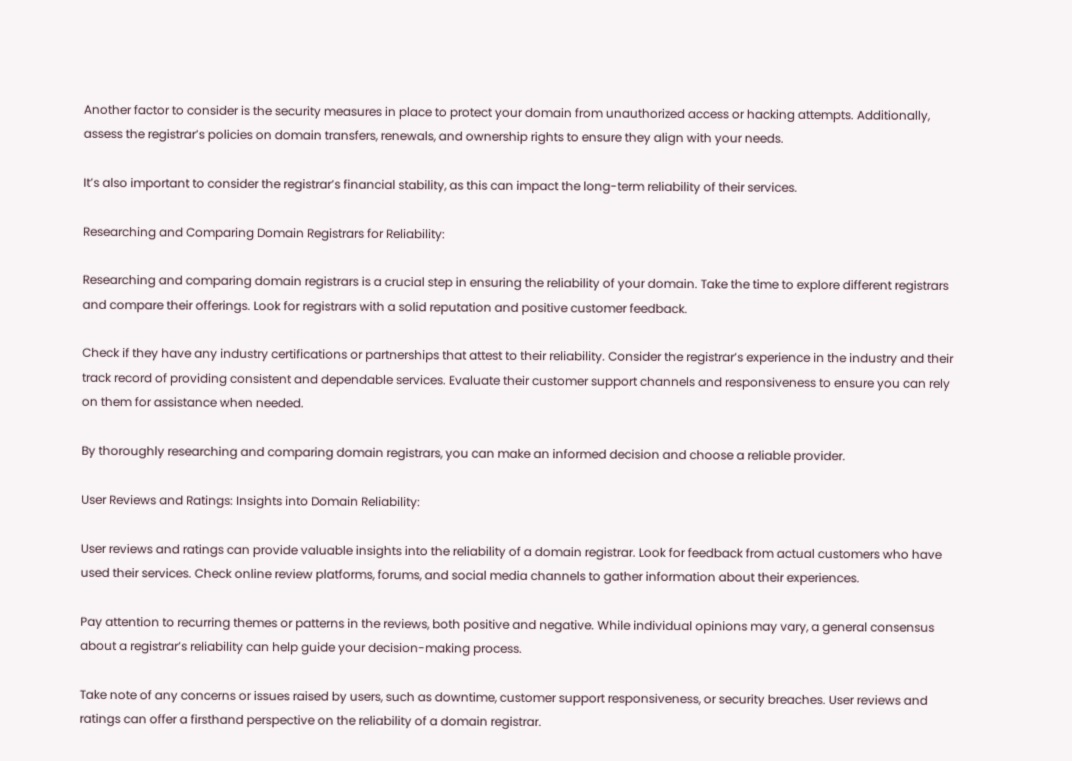Another factor to consider is the security measures in place to protect your domain from unauthorized access or hacking attempts. Additionally, assess the registrar’s policies on domain transfers, renewals, and ownership rights to ensure they align with your needs.

It’s also important to consider the registrar’s financial stability, as this can impact the long-term reliability of their services.

Researching and Comparing Domain Registrars for Reliability:

Researching and comparing domain registrars is a crucial step in ensuring the reliability of your domain. Take the time to explore different registrars and compare their offerings. Look for registrars with a solid reputation and positive customer feedback.

Check if they have any industry certifications or partnerships that attest to their reliability. Consider the registrar’s experience in the industry and their track record of providing consistent and dependable services. Evaluate their customer support channels and responsiveness to ensure you can rely on them for assistance when needed.

By thoroughly researching and comparing domain registrars, you can make an informed decision and choose a reliable provider.

User Reviews and Ratings: Insights into Domain Reliability:

User reviews and ratings can provide valuable insights into the reliability of a domain registrar. Look for feedback from actual customers who have used their services. Check online review platforms, forums, and social media channels to gather information about their experiences.

Pay attention to recurring themes or patterns in the reviews, both positive and negative. While individual opinions may vary, a general consensus about a registrar’s reliability can help guide your decision-making process.

Take note of any concerns or issues raised by users, such as downtime, customer support responsiveness, or security breaches. User reviews and ratings can offer a firsthand perspective on the reliability of a domain registrar.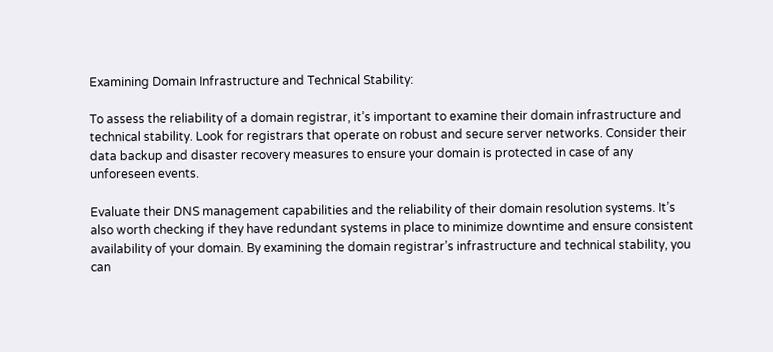Examining Domain Infrastructure and Technical Stability:

To assess the reliability of a domain registrar, it’s important to examine their domain infrastructure and technical stability. Look for registrars that operate on robust and secure server networks. Consider their data backup and disaster recovery measures to ensure your domain is protected in case of any unforeseen events.

Evaluate their DNS management capabilities and the reliability of their domain resolution systems. It’s also worth checking if they have redundant systems in place to minimize downtime and ensure consistent availability of your domain. By examining the domain registrar’s infrastructure and technical stability, you can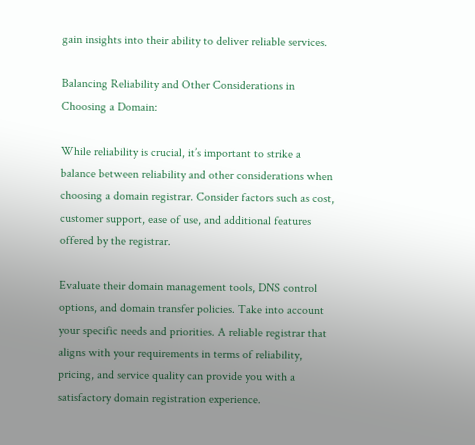gain insights into their ability to deliver reliable services.

Balancing Reliability and Other Considerations in Choosing a Domain:

While reliability is crucial, it’s important to strike a balance between reliability and other considerations when choosing a domain registrar. Consider factors such as cost, customer support, ease of use, and additional features offered by the registrar.

Evaluate their domain management tools, DNS control options, and domain transfer policies. Take into account your specific needs and priorities. A reliable registrar that aligns with your requirements in terms of reliability, pricing, and service quality can provide you with a satisfactory domain registration experience.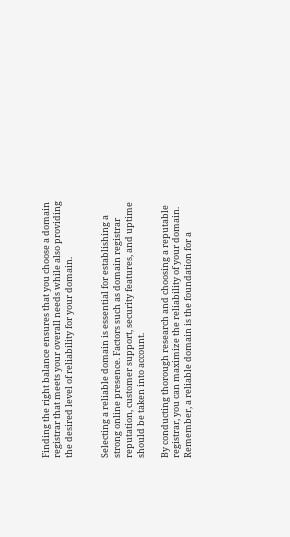Finding the right balance ensures that you choose a domain registrar that meets your overall needs while also providing the desired level of reliability for your domain.


Selecting a reliable domain is essential for establishing a strong online presence. Factors such as domain registrar reputation, customer support, security features, and uptime should be taken into account.

By conducting thorough research and choosing a reputable registrar, you can maximize the reliability of your domain. Remember, a reliable domain is the foundation for a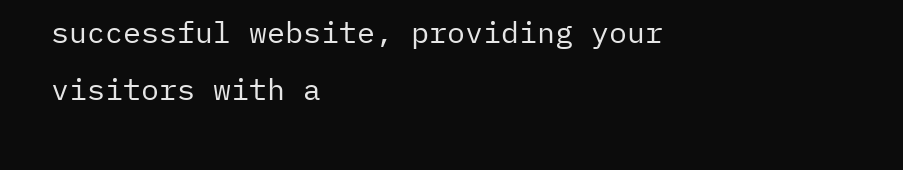successful website, providing your visitors with a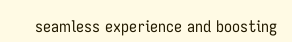seamless experience and boosting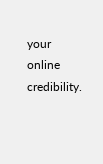your online credibility.